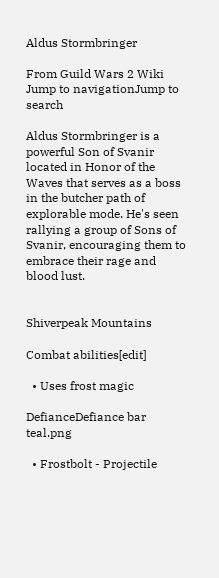Aldus Stormbringer

From Guild Wars 2 Wiki
Jump to navigationJump to search

Aldus Stormbringer is a powerful Son of Svanir located in Honor of the Waves that serves as a boss in the butcher path of explorable mode. He's seen rallying a group of Sons of Svanir, encouraging them to embrace their rage and blood lust.


Shiverpeak Mountains

Combat abilities[edit]

  • Uses frost magic

DefianceDefiance bar teal.png

  • Frostbolt - Projectile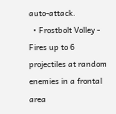auto-attack.
  • Frostbolt Volley - Fires up to 6 projectiles at random enemies in a frontal area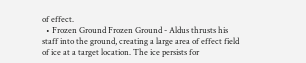of effect.
  • Frozen Ground Frozen Ground - Aldus thrusts his staff into the ground, creating a large area of effect field of ice at a target location. The ice persists for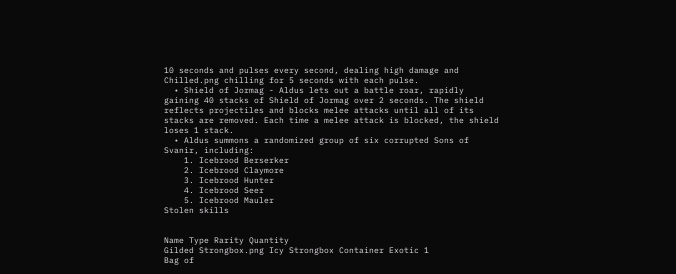10 seconds and pulses every second, dealing high damage and Chilled.png chilling for 5 seconds with each pulse.
  • Shield of Jormag - Aldus lets out a battle roar, rapidly gaining 40 stacks of Shield of Jormag over 2 seconds. The shield reflects projectiles and blocks melee attacks until all of its stacks are removed. Each time a melee attack is blocked, the shield loses 1 stack.
  • Aldus summons a randomized group of six corrupted Sons of Svanir, including:
    1. Icebrood Berserker
    2. Icebrood Claymore
    3. Icebrood Hunter
    4. Icebrood Seer
    5. Icebrood Mauler
Stolen skills


Name Type Rarity Quantity
Gilded Strongbox.png Icy Strongbox Container Exotic 1
Bag of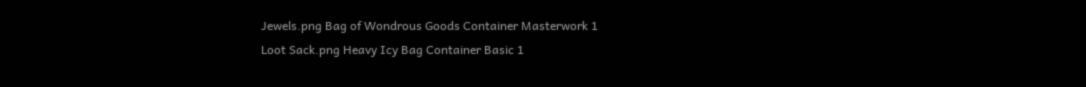Jewels.png Bag of Wondrous Goods Container Masterwork 1
Loot Sack.png Heavy Icy Bag Container Basic 1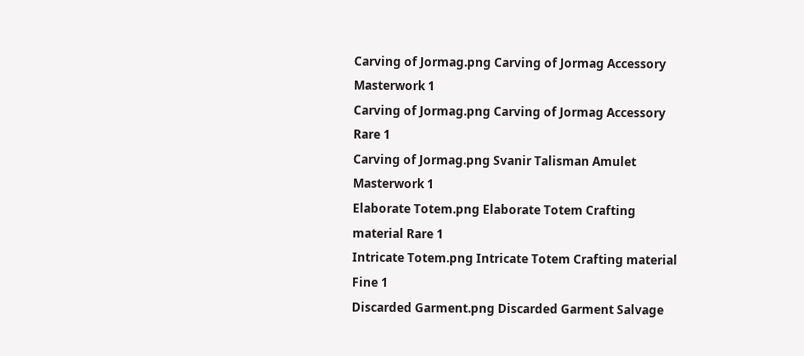Carving of Jormag.png Carving of Jormag Accessory Masterwork 1
Carving of Jormag.png Carving of Jormag Accessory Rare 1
Carving of Jormag.png Svanir Talisman Amulet Masterwork 1
Elaborate Totem.png Elaborate Totem Crafting material Rare 1
Intricate Totem.png Intricate Totem Crafting material Fine 1
Discarded Garment.png Discarded Garment Salvage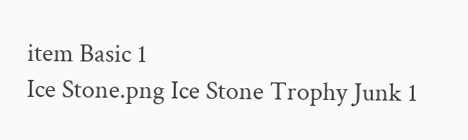item Basic 1
Ice Stone.png Ice Stone Trophy Junk 1